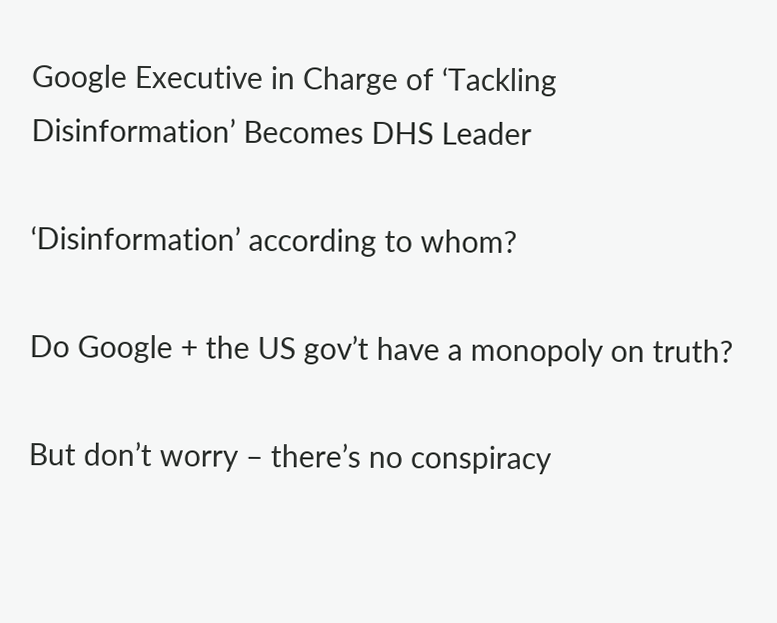Google Executive in Charge of ‘Tackling Disinformation’ Becomes DHS Leader

‘Disinformation’ according to whom?

Do Google + the US gov’t have a monopoly on truth?

But don’t worry – there’s no conspiracy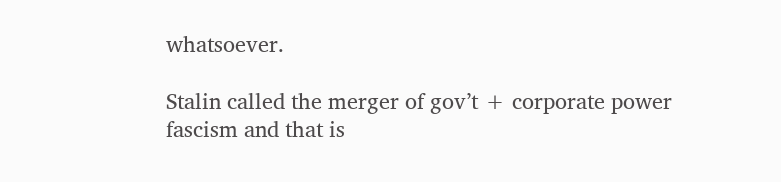whatsoever.

Stalin called the merger of gov’t + corporate power fascism and that is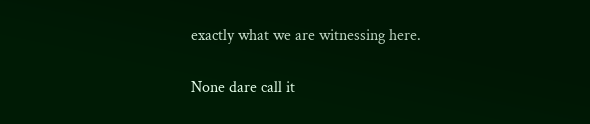exactly what we are witnessing here.

None dare call it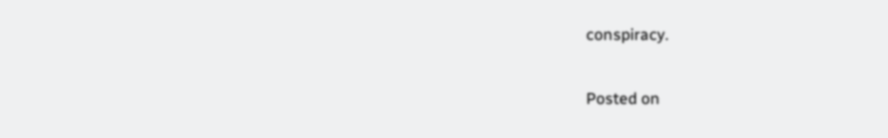conspiracy.

Posted on